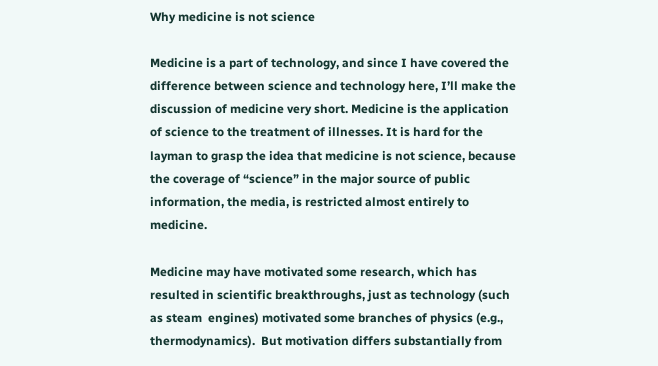Why medicine is not science

Medicine is a part of technology, and since I have covered the difference between science and technology here, I’ll make the discussion of medicine very short. Medicine is the application of science to the treatment of illnesses. It is hard for the layman to grasp the idea that medicine is not science, because the coverage of “science” in the major source of public information, the media, is restricted almost entirely to medicine.

Medicine may have motivated some research, which has resulted in scientific breakthroughs, just as technology (such as steam  engines) motivated some branches of physics (e.g.,  thermodynamics).  But motivation differs substantially from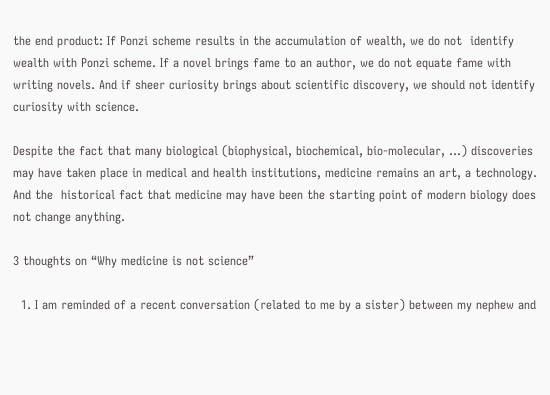the end product: If Ponzi scheme results in the accumulation of wealth, we do not  identify wealth with Ponzi scheme. If a novel brings fame to an author, we do not equate fame with writing novels. And if sheer curiosity brings about scientific discovery, we should not identify curiosity with science.

Despite the fact that many biological (biophysical, biochemical, bio-molecular, …) discoveries may have taken place in medical and health institutions, medicine remains an art, a technology. And the  historical fact that medicine may have been the starting point of modern biology does not change anything.

3 thoughts on “Why medicine is not science”

  1. I am reminded of a recent conversation (related to me by a sister) between my nephew and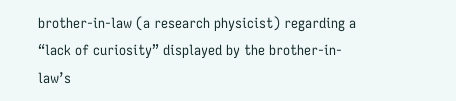brother-in-law (a research physicist) regarding a “lack of curiosity” displayed by the brother-in-law’s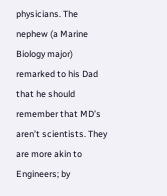physicians. The nephew (a Marine Biology major) remarked to his Dad that he should remember that MD’s aren’t scientists. They are more akin to Engineers; by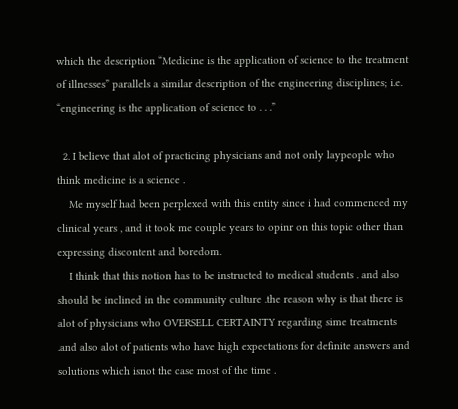which the description “Medicine is the application of science to the treatment of illnesses” parallels a similar description of the engineering disciplines; i.e. “engineering is the application of science to . . .”

  2. I believe that alot of practicing physicians and not only laypeople who think medicine is a science .
    Me myself had been perplexed with this entity since i had commenced my clinical years , and it took me couple years to opinr on this topic other than expressing discontent and boredom.
    I think that this notion has to be instructed to medical students . and also should be inclined in the community culture .the reason why is that there is alot of physicians who OVERSELL CERTAINTY regarding sime treatments .and also alot of patients who have high expectations for definite answers and solutions which isnot the case most of the time .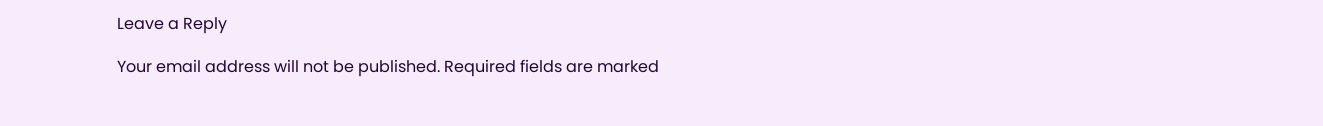Leave a Reply

Your email address will not be published. Required fields are marked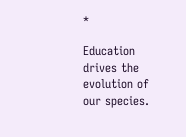*

Education drives the evolution of our species.